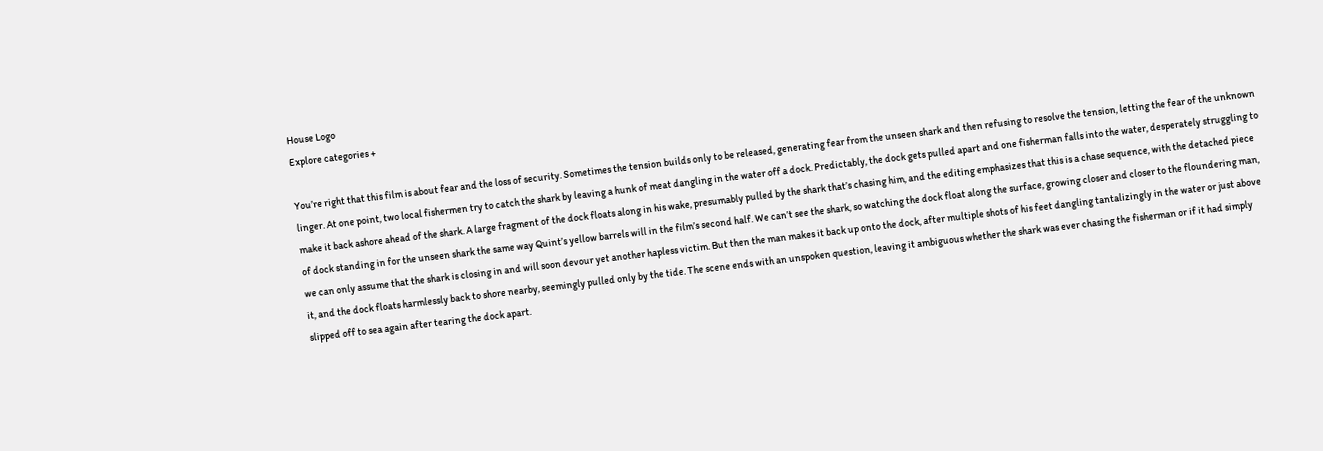House Logo
Explore categories +

You’re right that this film is about fear and the loss of security. Sometimes the tension builds only to be released, generating fear from the unseen shark and then refusing to resolve the tension, letting the fear of the unknown linger. At one point, two local fishermen try to catch the shark by leaving a hunk of meat dangling in the water off a dock. Predictably, the dock gets pulled apart and one fisherman falls into the water, desperately struggling to make it back ashore ahead of the shark. A large fragment of the dock floats along in his wake, presumably pulled by the shark that’s chasing him, and the editing emphasizes that this is a chase sequence, with the detached piece of dock standing in for the unseen shark the same way Quint’s yellow barrels will in the film’s second half. We can’t see the shark, so watching the dock float along the surface, growing closer and closer to the floundering man, we can only assume that the shark is closing in and will soon devour yet another hapless victim. But then the man makes it back up onto the dock, after multiple shots of his feet dangling tantalizingly in the water or just above it, and the dock floats harmlessly back to shore nearby, seemingly pulled only by the tide. The scene ends with an unspoken question, leaving it ambiguous whether the shark was ever chasing the fisherman or if it had simply slipped off to sea again after tearing the dock apart.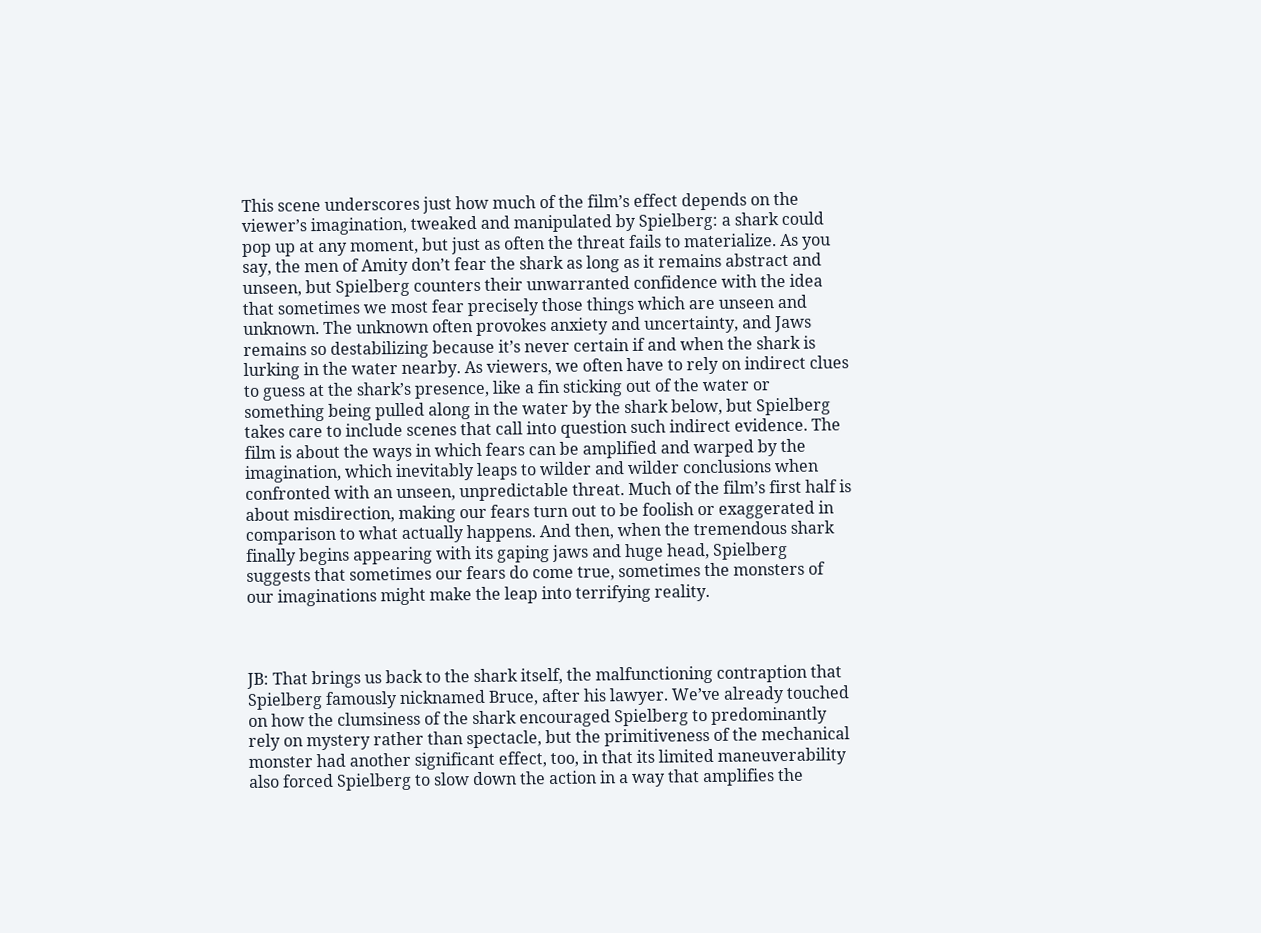This scene underscores just how much of the film’s effect depends on the viewer’s imagination, tweaked and manipulated by Spielberg: a shark could pop up at any moment, but just as often the threat fails to materialize. As you say, the men of Amity don’t fear the shark as long as it remains abstract and unseen, but Spielberg counters their unwarranted confidence with the idea that sometimes we most fear precisely those things which are unseen and unknown. The unknown often provokes anxiety and uncertainty, and Jaws remains so destabilizing because it’s never certain if and when the shark is lurking in the water nearby. As viewers, we often have to rely on indirect clues to guess at the shark’s presence, like a fin sticking out of the water or something being pulled along in the water by the shark below, but Spielberg takes care to include scenes that call into question such indirect evidence. The film is about the ways in which fears can be amplified and warped by the imagination, which inevitably leaps to wilder and wilder conclusions when confronted with an unseen, unpredictable threat. Much of the film’s first half is about misdirection, making our fears turn out to be foolish or exaggerated in comparison to what actually happens. And then, when the tremendous shark finally begins appearing with its gaping jaws and huge head, Spielberg suggests that sometimes our fears do come true, sometimes the monsters of our imaginations might make the leap into terrifying reality.



JB: That brings us back to the shark itself, the malfunctioning contraption that Spielberg famously nicknamed Bruce, after his lawyer. We’ve already touched on how the clumsiness of the shark encouraged Spielberg to predominantly rely on mystery rather than spectacle, but the primitiveness of the mechanical monster had another significant effect, too, in that its limited maneuverability also forced Spielberg to slow down the action in a way that amplifies the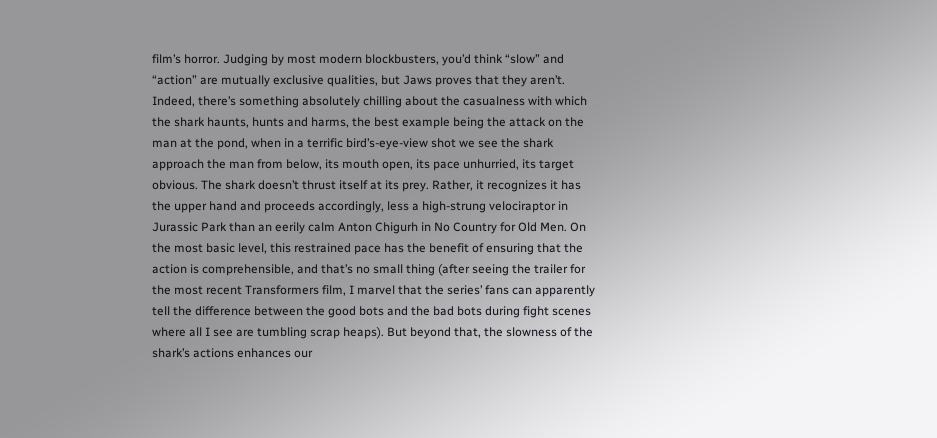film’s horror. Judging by most modern blockbusters, you’d think “slow” and “action” are mutually exclusive qualities, but Jaws proves that they aren’t. Indeed, there’s something absolutely chilling about the casualness with which the shark haunts, hunts and harms, the best example being the attack on the man at the pond, when in a terrific bird’s-eye-view shot we see the shark approach the man from below, its mouth open, its pace unhurried, its target obvious. The shark doesn’t thrust itself at its prey. Rather, it recognizes it has the upper hand and proceeds accordingly, less a high-strung velociraptor in Jurassic Park than an eerily calm Anton Chigurh in No Country for Old Men. On the most basic level, this restrained pace has the benefit of ensuring that the action is comprehensible, and that’s no small thing (after seeing the trailer for the most recent Transformers film, I marvel that the series’ fans can apparently tell the difference between the good bots and the bad bots during fight scenes where all I see are tumbling scrap heaps). But beyond that, the slowness of the shark’s actions enhances our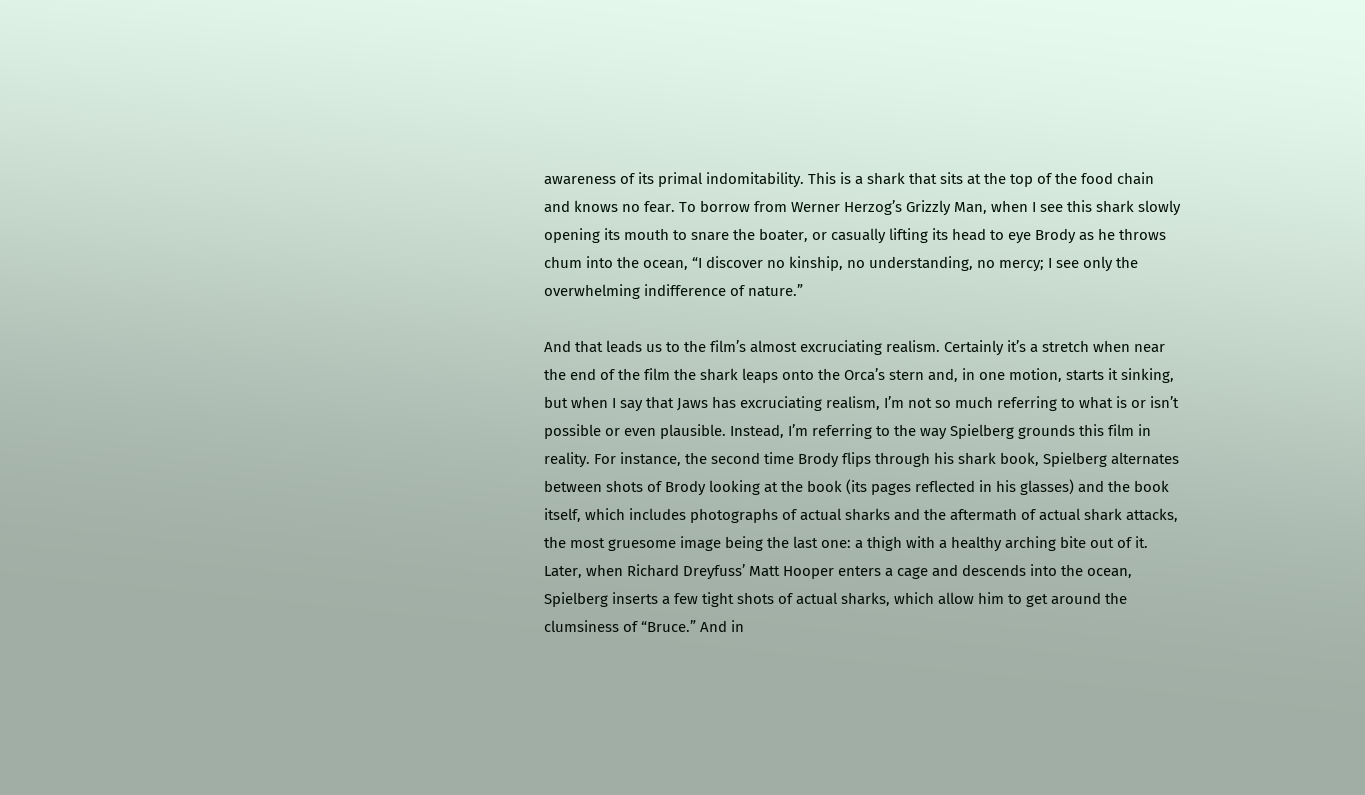awareness of its primal indomitability. This is a shark that sits at the top of the food chain and knows no fear. To borrow from Werner Herzog’s Grizzly Man, when I see this shark slowly opening its mouth to snare the boater, or casually lifting its head to eye Brody as he throws chum into the ocean, “I discover no kinship, no understanding, no mercy; I see only the overwhelming indifference of nature.”

And that leads us to the film’s almost excruciating realism. Certainly it’s a stretch when near the end of the film the shark leaps onto the Orca’s stern and, in one motion, starts it sinking, but when I say that Jaws has excruciating realism, I’m not so much referring to what is or isn’t possible or even plausible. Instead, I’m referring to the way Spielberg grounds this film in reality. For instance, the second time Brody flips through his shark book, Spielberg alternates between shots of Brody looking at the book (its pages reflected in his glasses) and the book itself, which includes photographs of actual sharks and the aftermath of actual shark attacks, the most gruesome image being the last one: a thigh with a healthy arching bite out of it. Later, when Richard Dreyfuss’ Matt Hooper enters a cage and descends into the ocean, Spielberg inserts a few tight shots of actual sharks, which allow him to get around the clumsiness of “Bruce.” And in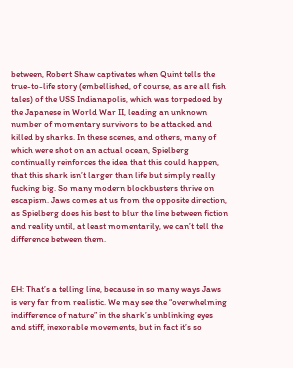between, Robert Shaw captivates when Quint tells the true-to-life story (embellished, of course, as are all fish tales) of the USS Indianapolis, which was torpedoed by the Japanese in World War II, leading an unknown number of momentary survivors to be attacked and killed by sharks. In these scenes, and others, many of which were shot on an actual ocean, Spielberg continually reinforces the idea that this could happen, that this shark isn’t larger than life but simply really fucking big. So many modern blockbusters thrive on escapism. Jaws comes at us from the opposite direction, as Spielberg does his best to blur the line between fiction and reality until, at least momentarily, we can’t tell the difference between them.



EH: That’s a telling line, because in so many ways Jaws is very far from realistic. We may see the “overwhelming indifference of nature” in the shark’s unblinking eyes and stiff, inexorable movements, but in fact it’s so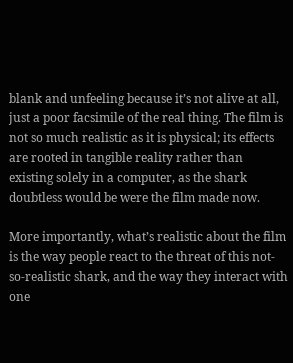blank and unfeeling because it’s not alive at all, just a poor facsimile of the real thing. The film is not so much realistic as it is physical; its effects are rooted in tangible reality rather than existing solely in a computer, as the shark doubtless would be were the film made now.

More importantly, what’s realistic about the film is the way people react to the threat of this not-so-realistic shark, and the way they interact with one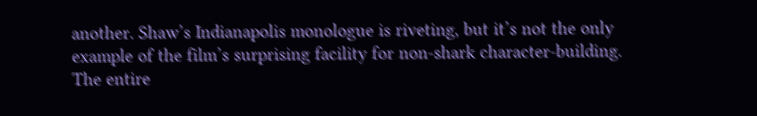another. Shaw’s Indianapolis monologue is riveting, but it’s not the only example of the film’s surprising facility for non-shark character-building. The entire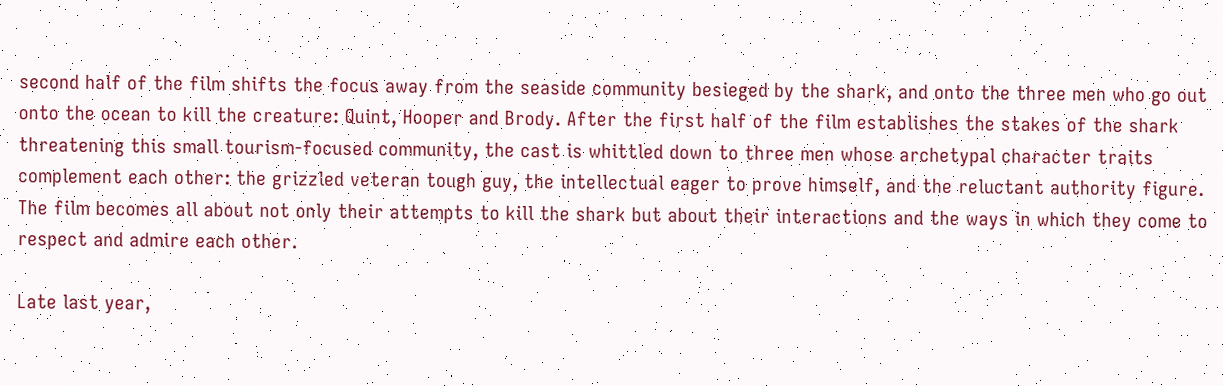second half of the film shifts the focus away from the seaside community besieged by the shark, and onto the three men who go out onto the ocean to kill the creature: Quint, Hooper and Brody. After the first half of the film establishes the stakes of the shark threatening this small tourism-focused community, the cast is whittled down to three men whose archetypal character traits complement each other: the grizzled veteran tough guy, the intellectual eager to prove himself, and the reluctant authority figure. The film becomes all about not only their attempts to kill the shark but about their interactions and the ways in which they come to respect and admire each other.

Late last year,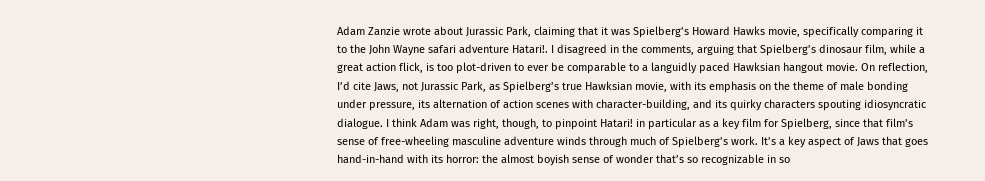Adam Zanzie wrote about Jurassic Park, claiming that it was Spielberg’s Howard Hawks movie, specifically comparing it to the John Wayne safari adventure Hatari!. I disagreed in the comments, arguing that Spielberg’s dinosaur film, while a great action flick, is too plot-driven to ever be comparable to a languidly paced Hawksian hangout movie. On reflection, I’d cite Jaws, not Jurassic Park, as Spielberg’s true Hawksian movie, with its emphasis on the theme of male bonding under pressure, its alternation of action scenes with character-building, and its quirky characters spouting idiosyncratic dialogue. I think Adam was right, though, to pinpoint Hatari! in particular as a key film for Spielberg, since that film’s sense of free-wheeling masculine adventure winds through much of Spielberg’s work. It’s a key aspect of Jaws that goes hand-in-hand with its horror: the almost boyish sense of wonder that’s so recognizable in so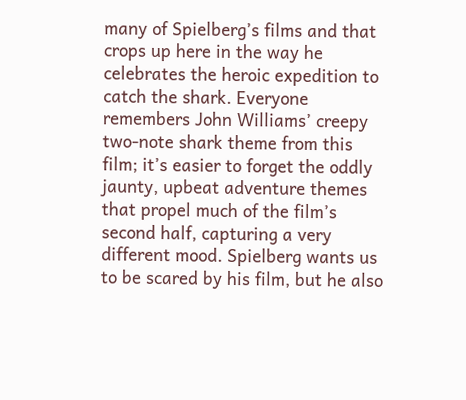many of Spielberg’s films and that crops up here in the way he celebrates the heroic expedition to catch the shark. Everyone remembers John Williams’ creepy two-note shark theme from this film; it’s easier to forget the oddly jaunty, upbeat adventure themes that propel much of the film’s second half, capturing a very different mood. Spielberg wants us to be scared by his film, but he also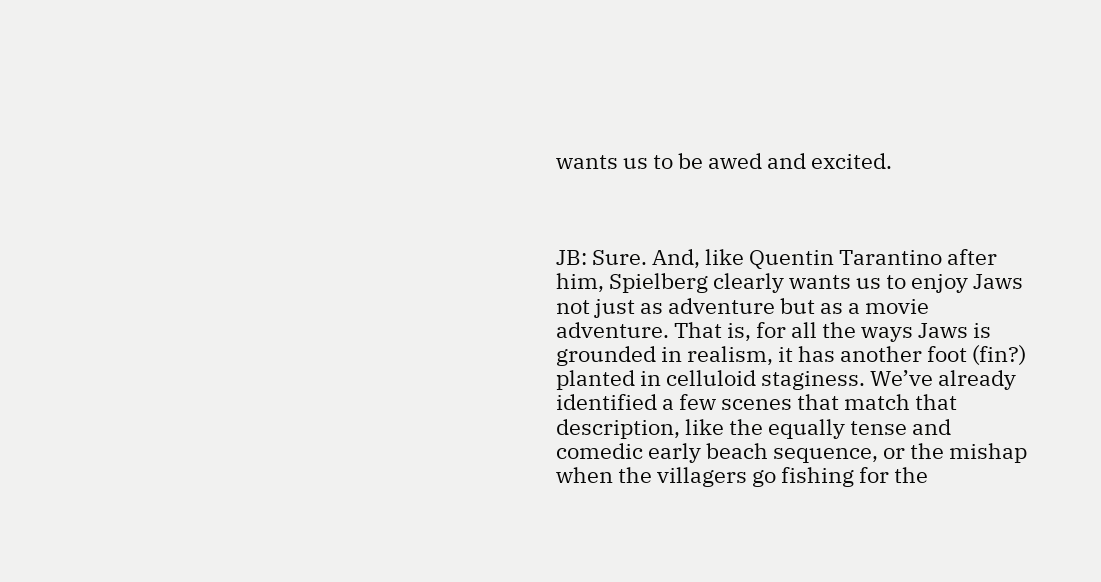wants us to be awed and excited.



JB: Sure. And, like Quentin Tarantino after him, Spielberg clearly wants us to enjoy Jaws not just as adventure but as a movie adventure. That is, for all the ways Jaws is grounded in realism, it has another foot (fin?) planted in celluloid staginess. We’ve already identified a few scenes that match that description, like the equally tense and comedic early beach sequence, or the mishap when the villagers go fishing for the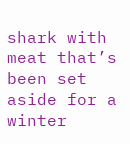shark with meat that’s been set aside for a winter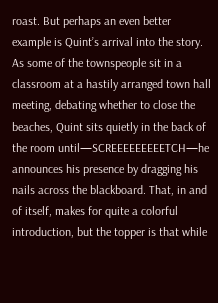roast. But perhaps an even better example is Quint’s arrival into the story. As some of the townspeople sit in a classroom at a hastily arranged town hall meeting, debating whether to close the beaches, Quint sits quietly in the back of the room until—SCREEEEEEEEETCH—he announces his presence by dragging his nails across the blackboard. That, in and of itself, makes for quite a colorful introduction, but the topper is that while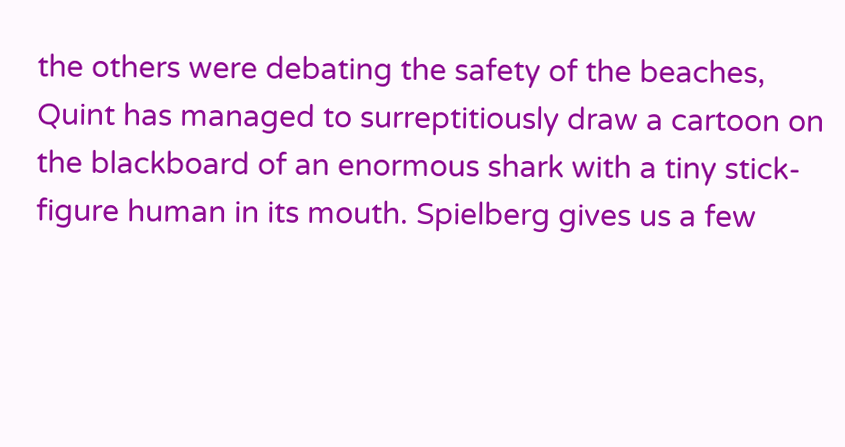the others were debating the safety of the beaches, Quint has managed to surreptitiously draw a cartoon on the blackboard of an enormous shark with a tiny stick-figure human in its mouth. Spielberg gives us a few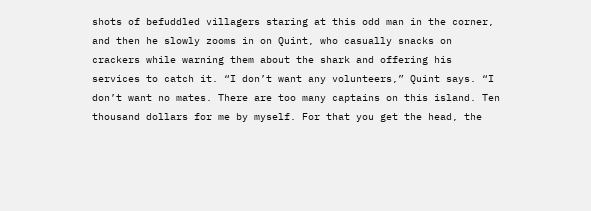shots of befuddled villagers staring at this odd man in the corner, and then he slowly zooms in on Quint, who casually snacks on crackers while warning them about the shark and offering his services to catch it. “I don’t want any volunteers,” Quint says. “I don’t want no mates. There are too many captains on this island. Ten thousand dollars for me by myself. For that you get the head, the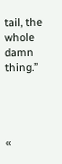tail, the whole damn thing.”




«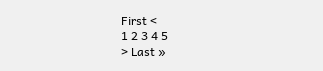First <
1 2 3 4 5
> Last »